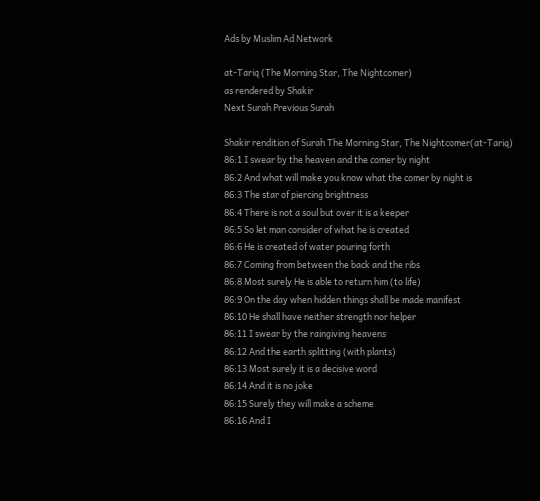Ads by Muslim Ad Network

at-Tariq (The Morning Star, The Nightcomer)
as rendered by Shakir
Next Surah Previous Surah

Shakir rendition of Surah The Morning Star, The Nightcomer(at-Tariq)
86:1 I swear by the heaven and the comer by night
86:2 And what will make you know what the comer by night is
86:3 The star of piercing brightness
86:4 There is not a soul but over it is a keeper
86:5 So let man consider of what he is created
86:6 He is created of water pouring forth
86:7 Coming from between the back and the ribs
86:8 Most surely He is able to return him (to life)
86:9 On the day when hidden things shall be made manifest
86:10 He shall have neither strength nor helper
86:11 I swear by the raingiving heavens
86:12 And the earth splitting (with plants)
86:13 Most surely it is a decisive word
86:14 And it is no joke
86:15 Surely they will make a scheme
86:16 And I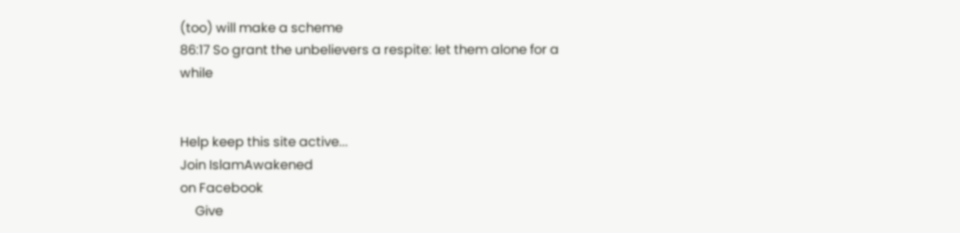(too) will make a scheme
86:17 So grant the unbelievers a respite: let them alone for a while


Help keep this site active...
Join IslamAwakened
on Facebook
     Give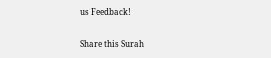us Feedback!

Share this Surah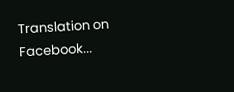Translation on Facebook...